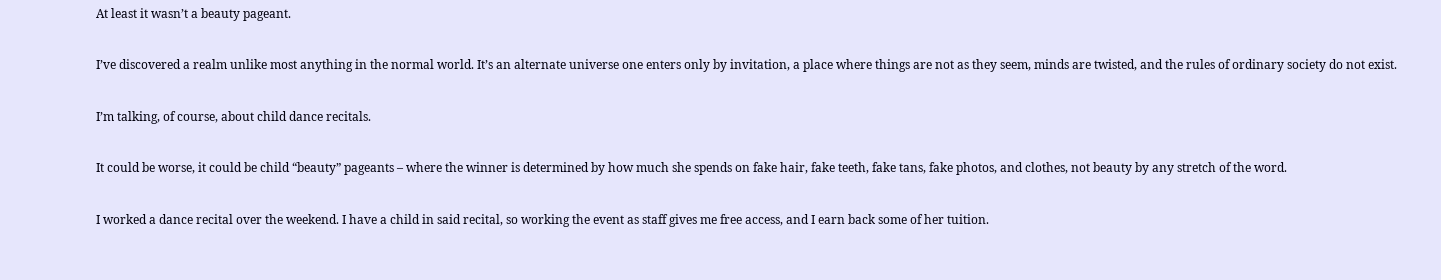At least it wasn’t a beauty pageant.

I’ve discovered a realm unlike most anything in the normal world. It’s an alternate universe one enters only by invitation, a place where things are not as they seem, minds are twisted, and the rules of ordinary society do not exist.

I’m talking, of course, about child dance recitals.

It could be worse, it could be child “beauty” pageants – where the winner is determined by how much she spends on fake hair, fake teeth, fake tans, fake photos, and clothes, not beauty by any stretch of the word.

I worked a dance recital over the weekend. I have a child in said recital, so working the event as staff gives me free access, and I earn back some of her tuition.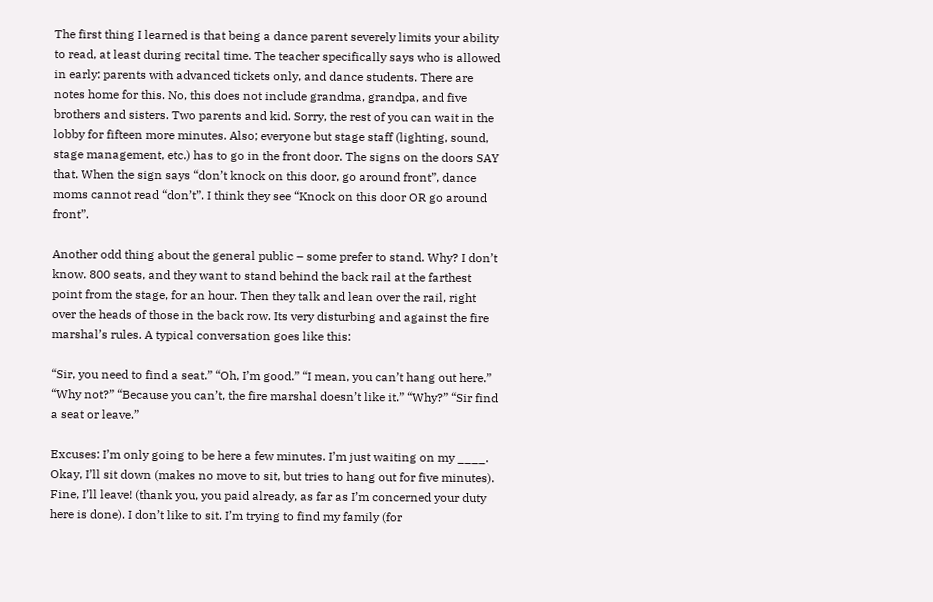The first thing I learned is that being a dance parent severely limits your ability to read, at least during recital time. The teacher specifically says who is allowed in early: parents with advanced tickets only, and dance students. There are notes home for this. No, this does not include grandma, grandpa, and five brothers and sisters. Two parents and kid. Sorry, the rest of you can wait in the lobby for fifteen more minutes. Also; everyone but stage staff (lighting, sound, stage management, etc.) has to go in the front door. The signs on the doors SAY that. When the sign says “don’t knock on this door, go around front”, dance moms cannot read “don’t”. I think they see “Knock on this door OR go around front”.

Another odd thing about the general public – some prefer to stand. Why? I don’t know. 800 seats, and they want to stand behind the back rail at the farthest point from the stage, for an hour. Then they talk and lean over the rail, right over the heads of those in the back row. Its very disturbing and against the fire marshal’s rules. A typical conversation goes like this:

“Sir, you need to find a seat.” “Oh, I’m good.” “I mean, you can’t hang out here.” “Why not?” “Because you can’t, the fire marshal doesn’t like it.” “Why?” “Sir find a seat or leave.”

Excuses: I’m only going to be here a few minutes. I’m just waiting on my ____. Okay, I’ll sit down (makes no move to sit, but tries to hang out for five minutes). Fine, I’ll leave! (thank you, you paid already, as far as I’m concerned your duty here is done). I don’t like to sit. I’m trying to find my family (for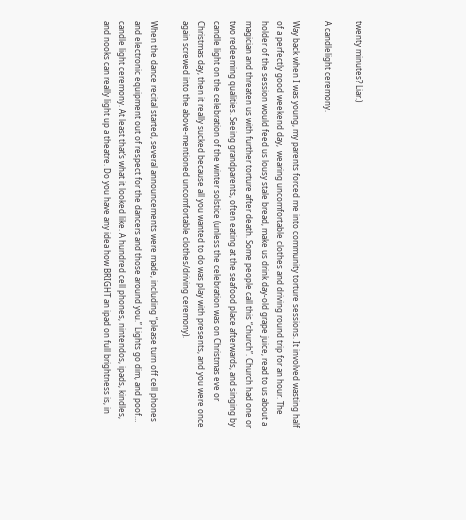twenty minutes? Liar.)

A candlelight ceremony.

Way back when I was young, my parents forced me into community torture sessions. It involved wasting half of a perfectly good weekend day,  wearing uncomfortable clothes and driving round trip for an hour. The holder of the session would feed us lousy stale bread, make us drink day-old grape juice, read to us about a magician and threaten us with further torture after death. Some people call this “church”. Church had one or two redeeming qualities. Seeing grandparents, often eating at the seafood place afterwards, and singing by candle light on the celebration of the winter solstice (unless the celebration was on Christmas eve or Christmas day, then it really sucked because all you wanted to do was play with presents, and you were once again screwed into the above-mentioned uncomfortable clothes/driving ceremony).

When the dance recital started, several announcements were made, including “please turn off cell phones and electronic equipment out of respect for the dancers and those around you.” Lights go dim, and poof… candle light ceremony. At least that’s what it looked like. A hundred cell phones, nintendos, ipads, kindles, and nooks can really light up a theatre. Do you have any idea how BRIGHT an ipad on full brightness is, in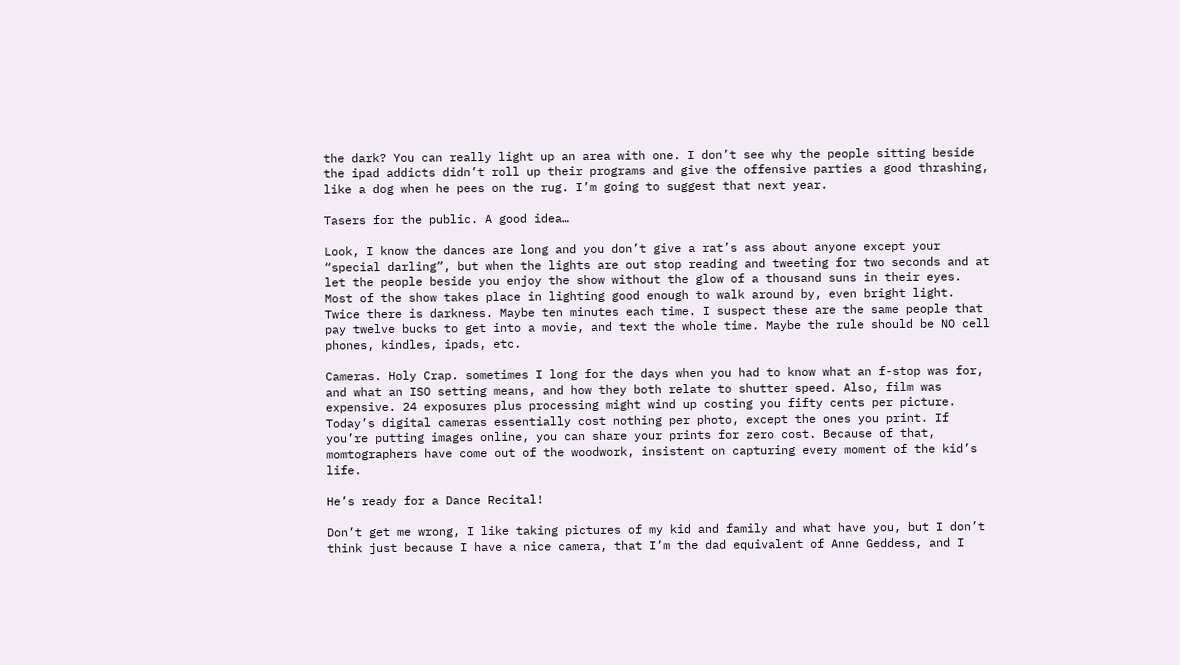the dark? You can really light up an area with one. I don’t see why the people sitting beside the ipad addicts didn’t roll up their programs and give the offensive parties a good thrashing, like a dog when he pees on the rug. I’m going to suggest that next year.

Tasers for the public. A good idea…

Look, I know the dances are long and you don’t give a rat’s ass about anyone except your “special darling”, but when the lights are out stop reading and tweeting for two seconds and at let the people beside you enjoy the show without the glow of a thousand suns in their eyes. Most of the show takes place in lighting good enough to walk around by, even bright light. Twice there is darkness. Maybe ten minutes each time. I suspect these are the same people that pay twelve bucks to get into a movie, and text the whole time. Maybe the rule should be NO cell phones, kindles, ipads, etc.

Cameras. Holy Crap. sometimes I long for the days when you had to know what an f-stop was for, and what an ISO setting means, and how they both relate to shutter speed. Also, film was expensive. 24 exposures plus processing might wind up costing you fifty cents per picture. Today’s digital cameras essentially cost nothing per photo, except the ones you print. If you’re putting images online, you can share your prints for zero cost. Because of that, momtographers have come out of the woodwork, insistent on capturing every moment of the kid’s life.

He’s ready for a Dance Recital!

Don’t get me wrong, I like taking pictures of my kid and family and what have you, but I don’t think just because I have a nice camera, that I’m the dad equivalent of Anne Geddess, and I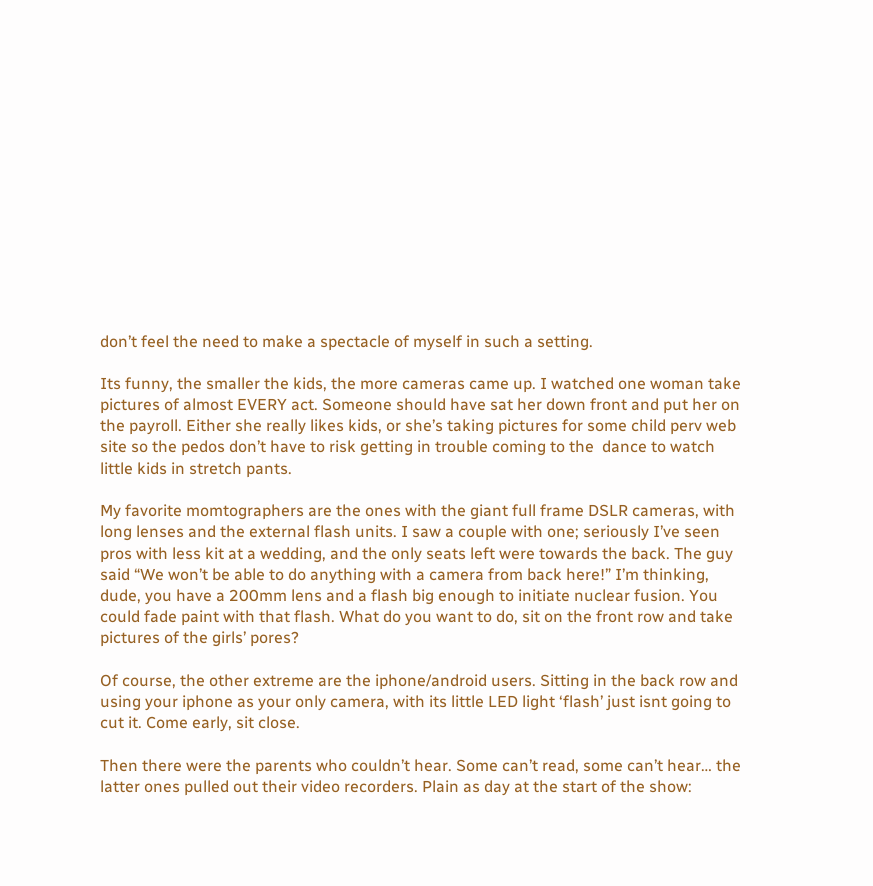don’t feel the need to make a spectacle of myself in such a setting.

Its funny, the smaller the kids, the more cameras came up. I watched one woman take pictures of almost EVERY act. Someone should have sat her down front and put her on the payroll. Either she really likes kids, or she’s taking pictures for some child perv web site so the pedos don’t have to risk getting in trouble coming to the  dance to watch little kids in stretch pants.

My favorite momtographers are the ones with the giant full frame DSLR cameras, with long lenses and the external flash units. I saw a couple with one; seriously I’ve seen pros with less kit at a wedding, and the only seats left were towards the back. The guy said “We won’t be able to do anything with a camera from back here!” I’m thinking, dude, you have a 200mm lens and a flash big enough to initiate nuclear fusion. You could fade paint with that flash. What do you want to do, sit on the front row and take pictures of the girls’ pores?

Of course, the other extreme are the iphone/android users. Sitting in the back row and using your iphone as your only camera, with its little LED light ‘flash’ just isnt going to cut it. Come early, sit close.

Then there were the parents who couldn’t hear. Some can’t read, some can’t hear… the latter ones pulled out their video recorders. Plain as day at the start of the show: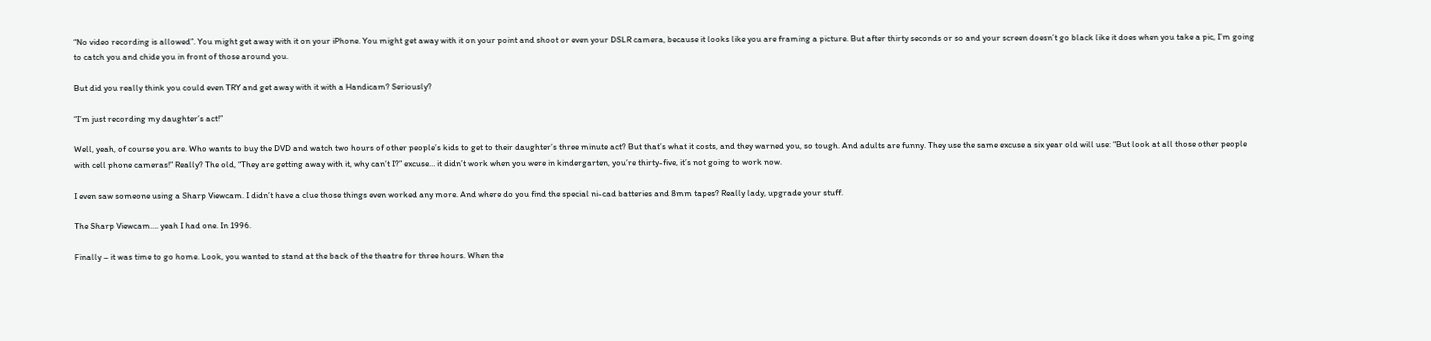“No video recording is allowed”. You might get away with it on your iPhone. You might get away with it on your point and shoot or even your DSLR camera, because it looks like you are framing a picture. But after thirty seconds or so and your screen doesn’t go black like it does when you take a pic, I’m going to catch you and chide you in front of those around you.

But did you really think you could even TRY and get away with it with a Handicam? Seriously?

“I’m just recording my daughter’s act!”

Well, yeah, of course you are. Who wants to buy the DVD and watch two hours of other people’s kids to get to their daughter’s three minute act? But that’s what it costs, and they warned you, so tough. And adults are funny. They use the same excuse a six year old will use: “But look at all those other people with cell phone cameras!” Really? The old, “They are getting away with it, why can’t I?” excuse… it didn’t work when you were in kindergarten, you’re thirty-five, it’s not going to work now.

I even saw someone using a Sharp Viewcam. I didn’t have a clue those things even worked any more. And where do you find the special ni-cad batteries and 8mm tapes? Really lady, upgrade your stuff.

The Sharp Viewcam…. yeah I had one. In 1996.

Finally – it was time to go home. Look, you wanted to stand at the back of the theatre for three hours. When the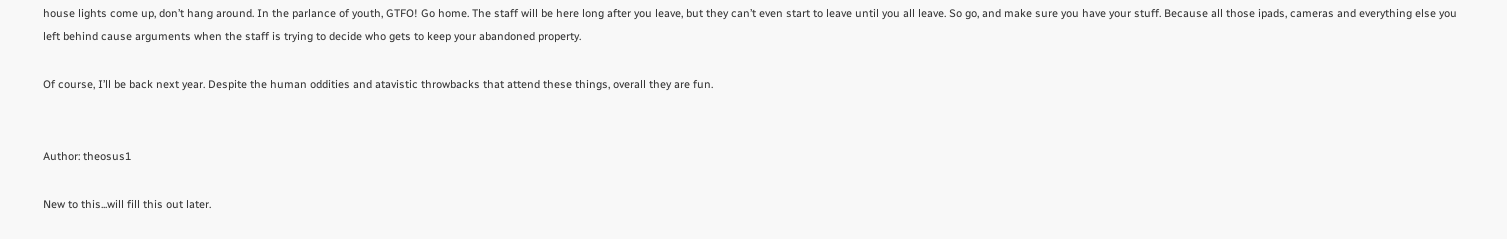house lights come up, don’t hang around. In the parlance of youth, GTFO! Go home. The staff will be here long after you leave, but they can’t even start to leave until you all leave. So go, and make sure you have your stuff. Because all those ipads, cameras and everything else you left behind cause arguments when the staff is trying to decide who gets to keep your abandoned property.

Of course, I’ll be back next year. Despite the human oddities and atavistic throwbacks that attend these things, overall they are fun.


Author: theosus1

New to this...will fill this out later.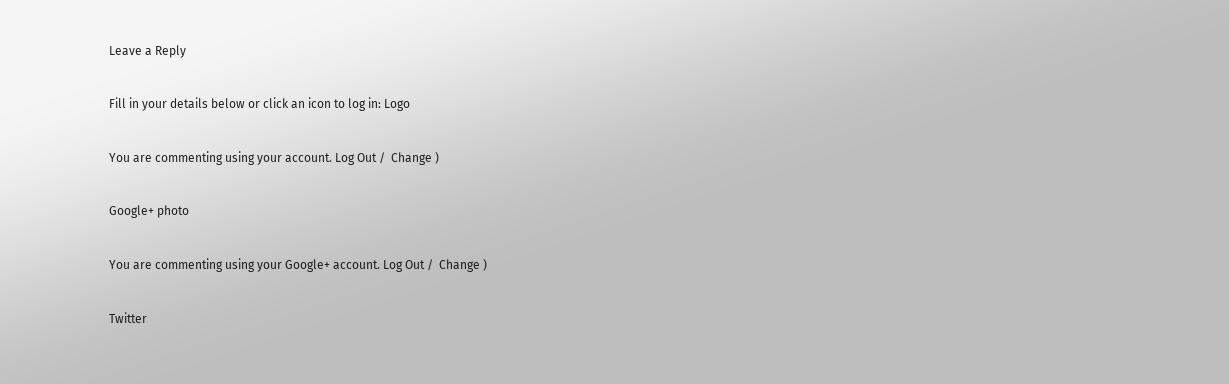Leave a Reply

Fill in your details below or click an icon to log in: Logo

You are commenting using your account. Log Out /  Change )

Google+ photo

You are commenting using your Google+ account. Log Out /  Change )

Twitter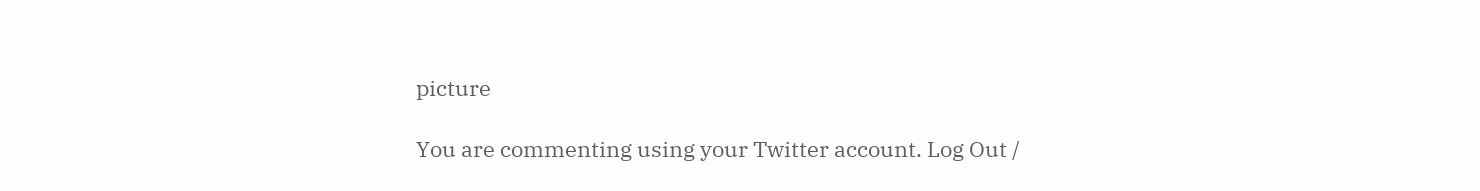picture

You are commenting using your Twitter account. Log Out /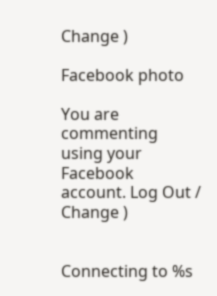Change )

Facebook photo

You are commenting using your Facebook account. Log Out /  Change )


Connecting to %s